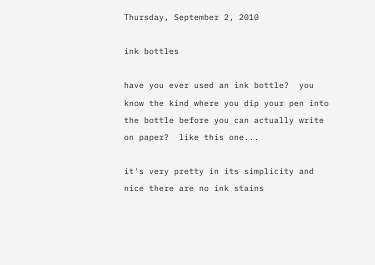Thursday, September 2, 2010

ink bottles

have you ever used an ink bottle?  you know the kind where you dip your pen into the bottle before you can actually write on paper?  like this one...

it's very pretty in its simplicity and nice there are no ink stains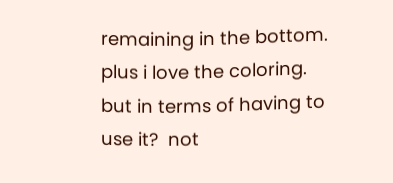remaining in the bottom.  plus i love the coloring.  but in terms of having to use it?  not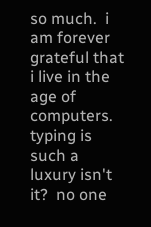so much.  i am forever grateful that i live in the age of computers.  typing is such a luxury isn't it?  no one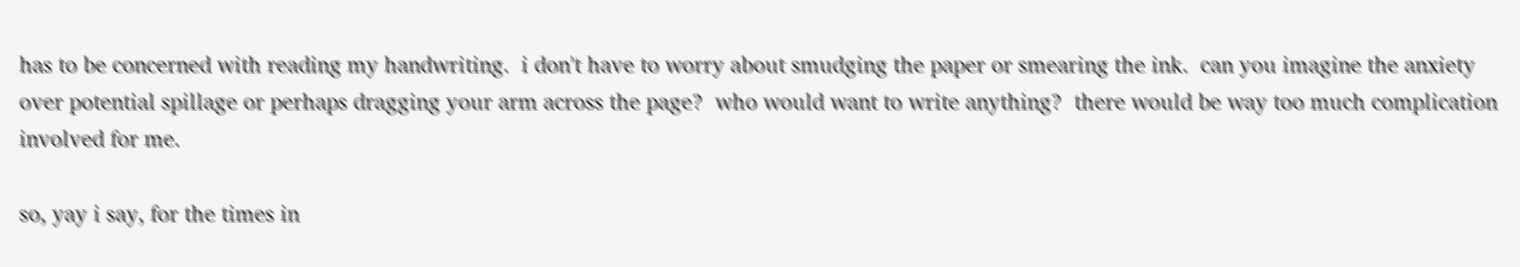has to be concerned with reading my handwriting.  i don't have to worry about smudging the paper or smearing the ink.  can you imagine the anxiety over potential spillage or perhaps dragging your arm across the page?  who would want to write anything?  there would be way too much complication involved for me.

so, yay i say, for the times in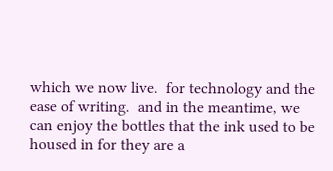which we now live.  for technology and the ease of writing.  and in the meantime, we can enjoy the bottles that the ink used to be housed in for they are a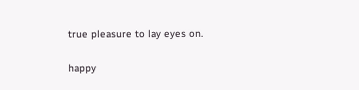true pleasure to lay eyes on.

happy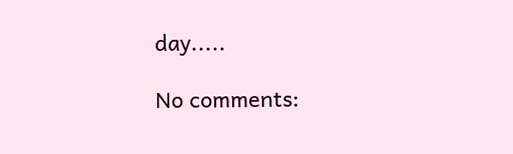day.....

No comments: